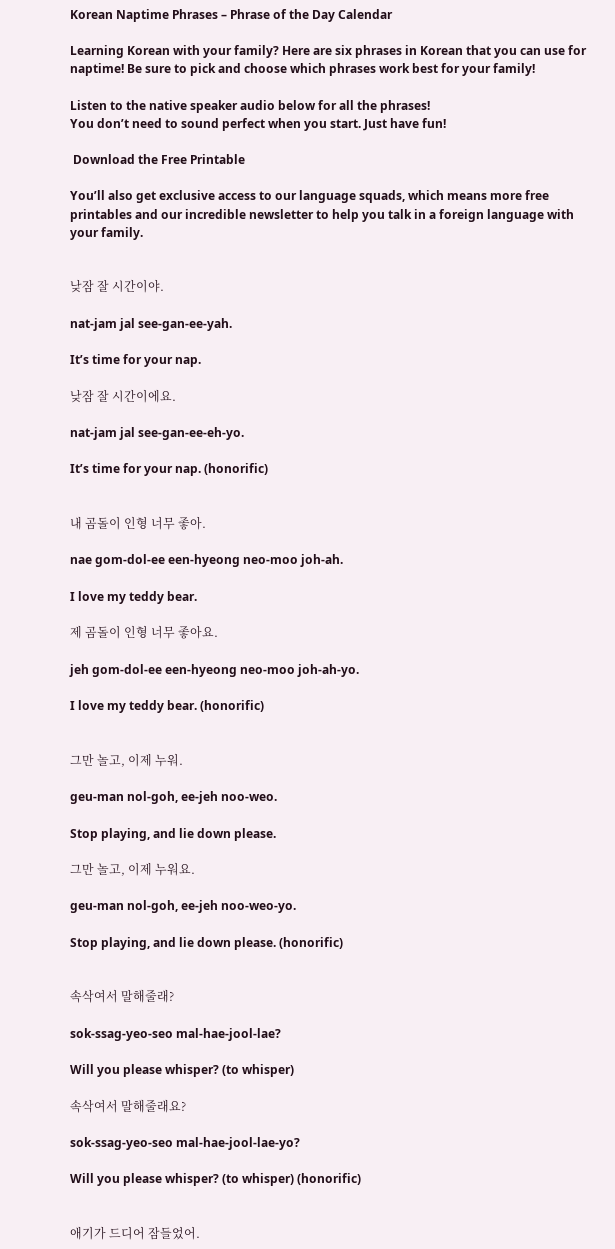Korean Naptime Phrases – Phrase of the Day Calendar

Learning Korean with your family? Here are six phrases in Korean that you can use for naptime! Be sure to pick and choose which phrases work best for your family!

Listen to the native speaker audio below for all the phrases!
You don’t need to sound perfect when you start. Just have fun!

 Download the Free Printable

You’ll also get exclusive access to our language squads, which means more free printables and our incredible newsletter to help you talk in a foreign language with your family.


낮잠 잘 시간이야.

nat-jam jal see-gan-ee-yah.

It’s time for your nap.

낮잠 잘 시간이에요.

nat-jam jal see-gan-ee-eh-yo.

It’s time for your nap. (honorific)


내 곰돌이 인형 너무 좋아.

nae gom-dol-ee een-hyeong neo-moo joh-ah.

I love my teddy bear.

제 곰돌이 인형 너무 좋아요.

jeh gom-dol-ee een-hyeong neo-moo joh-ah-yo.

I love my teddy bear. (honorific)


그만 놀고, 이제 누워.

geu-man nol-goh, ee-jeh noo-weo.

Stop playing, and lie down please.

그만 놀고, 이제 누워요.

geu-man nol-goh, ee-jeh noo-weo-yo.

Stop playing, and lie down please. (honorific)


속삭여서 말해줄래?

sok-ssag-yeo-seo mal-hae-jool-lae?

Will you please whisper? (to whisper)

속삭여서 말해줄래요?

sok-ssag-yeo-seo mal-hae-jool-lae-yo?

Will you please whisper? (to whisper) (honorific)


애기가 드디어 잠들었어.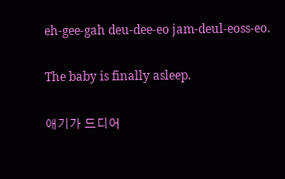eh-gee-gah deu-dee-eo jam-deul-eoss-eo.

The baby is finally asleep.

애기가 드디어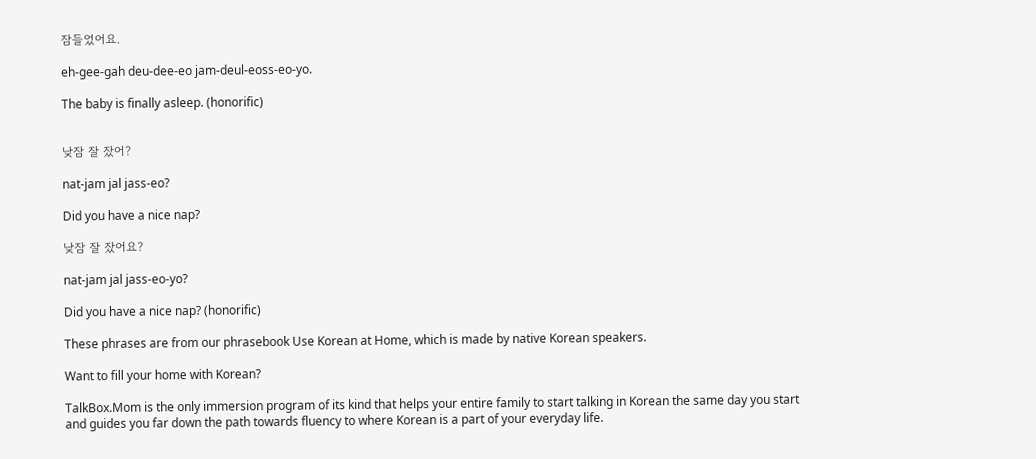잠들었어요.

eh-gee-gah deu-dee-eo jam-deul-eoss-eo-yo.

The baby is finally asleep. (honorific)


낮잠 잘 잤어?

nat-jam jal jass-eo?

Did you have a nice nap?

낮잠 잘 잤어요?

nat-jam jal jass-eo-yo?

Did you have a nice nap? (honorific)

These phrases are from our phrasebook Use Korean at Home, which is made by native Korean speakers.

Want to fill your home with Korean?

TalkBox.Mom is the only immersion program of its kind that helps your entire family to start talking in Korean the same day you start and guides you far down the path towards fluency to where Korean is a part of your everyday life.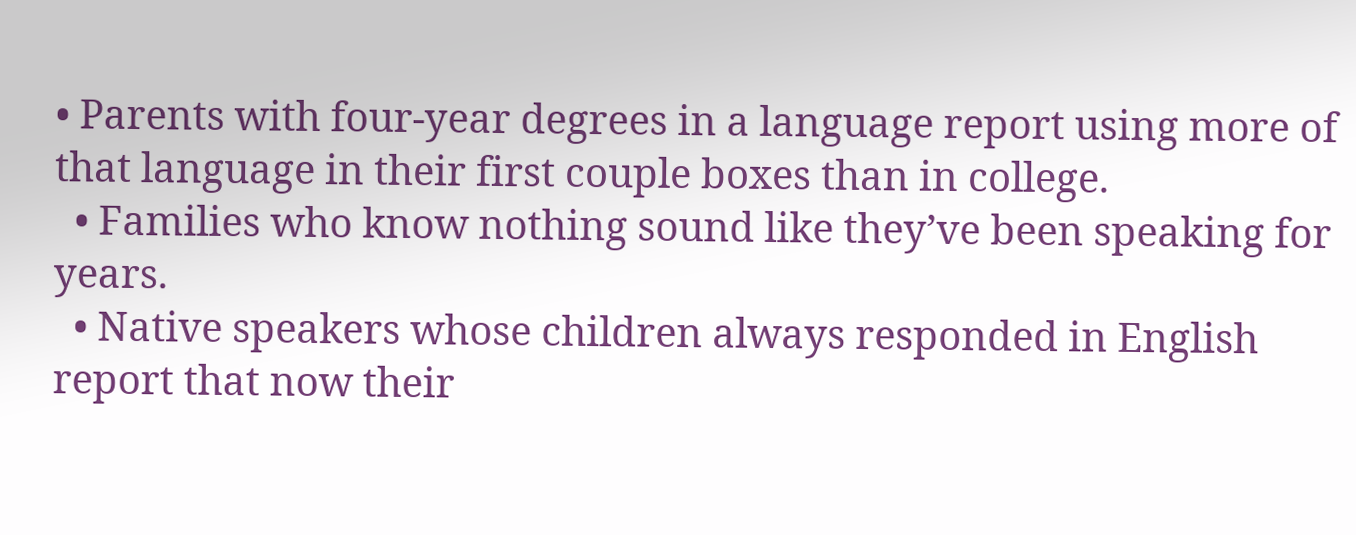• Parents with four-year degrees in a language report using more of that language in their first couple boxes than in college.
  • Families who know nothing sound like they’ve been speaking for years.
  • Native speakers whose children always responded in English report that now their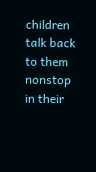children talk back to them nonstop in their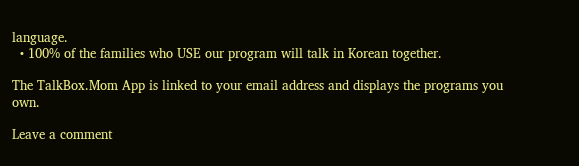language.
  • 100% of the families who USE our program will talk in Korean together.

The TalkBox.Mom App is linked to your email address and displays the programs you own.

Leave a comment